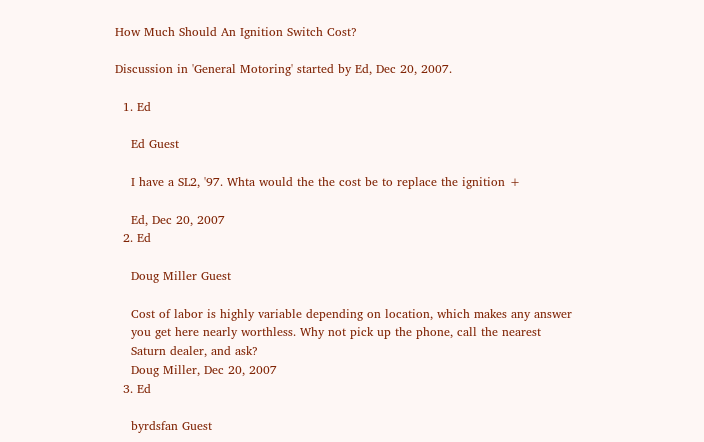How Much Should An Ignition Switch Cost?

Discussion in 'General Motoring' started by Ed, Dec 20, 2007.

  1. Ed

    Ed Guest

    I have a SL2, '97. Whta would the the cost be to replace the ignition +

    Ed, Dec 20, 2007
  2. Ed

    Doug Miller Guest

    Cost of labor is highly variable depending on location, which makes any answer
    you get here nearly worthless. Why not pick up the phone, call the nearest
    Saturn dealer, and ask?
    Doug Miller, Dec 20, 2007
  3. Ed

    byrdsfan Guest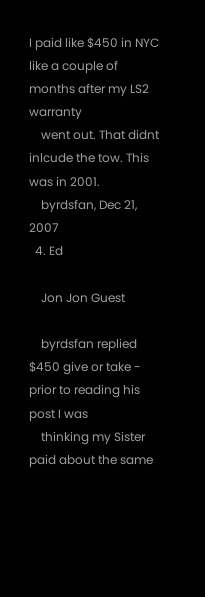I paid like $450 in NYC like a couple of months after my LS2 warranty
    went out. That didnt inlcude the tow. This was in 2001.
    byrdsfan, Dec 21, 2007
  4. Ed

    Jon Jon Guest

    byrdsfan replied $450 give or take - prior to reading his post I was
    thinking my Sister paid about the same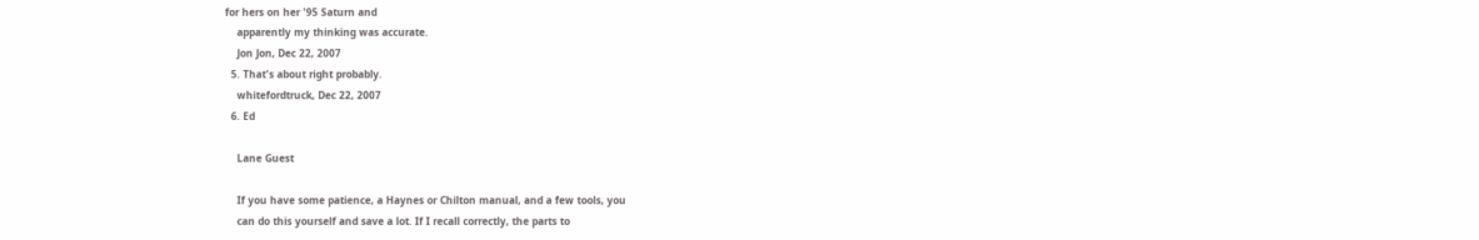for hers on her '95 Saturn and
    apparently my thinking was accurate.
    Jon Jon, Dec 22, 2007
  5. That's about right probably.
    whitefordtruck, Dec 22, 2007
  6. Ed

    Lane Guest

    If you have some patience, a Haynes or Chilton manual, and a few tools, you
    can do this yourself and save a lot. If I recall correctly, the parts to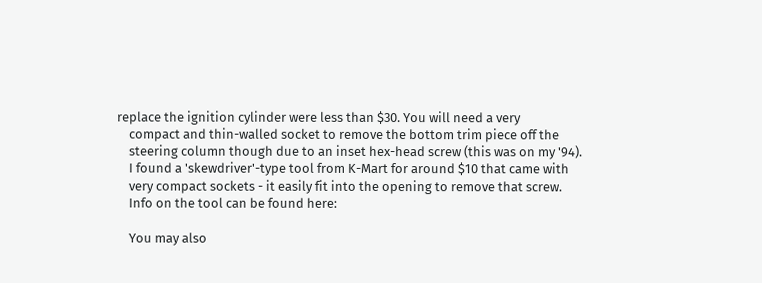replace the ignition cylinder were less than $30. You will need a very
    compact and thin-walled socket to remove the bottom trim piece off the
    steering column though due to an inset hex-head screw (this was on my '94).
    I found a 'skewdriver'-type tool from K-Mart for around $10 that came with
    very compact sockets - it easily fit into the opening to remove that screw.
    Info on the tool can be found here:

    You may also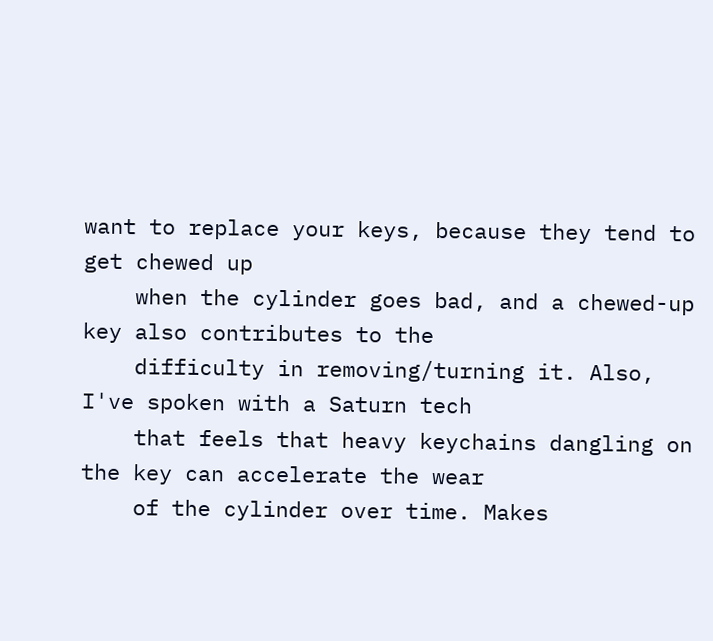want to replace your keys, because they tend to get chewed up
    when the cylinder goes bad, and a chewed-up key also contributes to the
    difficulty in removing/turning it. Also, I've spoken with a Saturn tech
    that feels that heavy keychains dangling on the key can accelerate the wear
    of the cylinder over time. Makes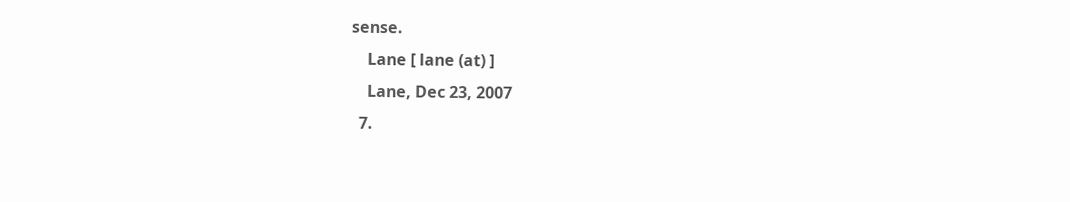sense.
    Lane [ lane (at) ]
    Lane, Dec 23, 2007
  7.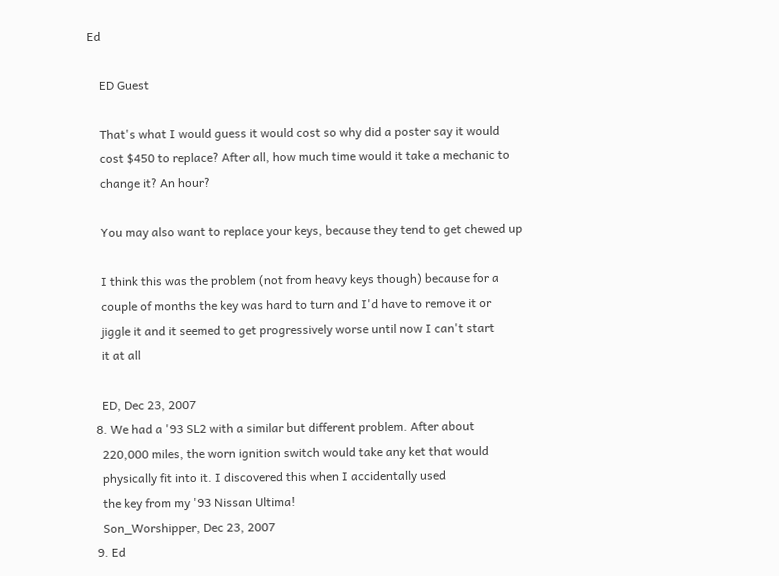Ed

    ED Guest

    That's what I would guess it would cost so why did a poster say it would
    cost $450 to replace? After all, how much time would it take a mechanic to
    change it? An hour?

    You may also want to replace your keys, because they tend to get chewed up

    I think this was the problem (not from heavy keys though) because for a
    couple of months the key was hard to turn and I'd have to remove it or
    jiggle it and it seemed to get progressively worse until now I can't start
    it at all

    ED, Dec 23, 2007
  8. We had a '93 SL2 with a similar but different problem. After about
    220,000 miles, the worn ignition switch would take any ket that would
    physically fit into it. I discovered this when I accidentally used
    the key from my '93 Nissan Ultima!
    Son_Worshipper, Dec 23, 2007
  9. Ed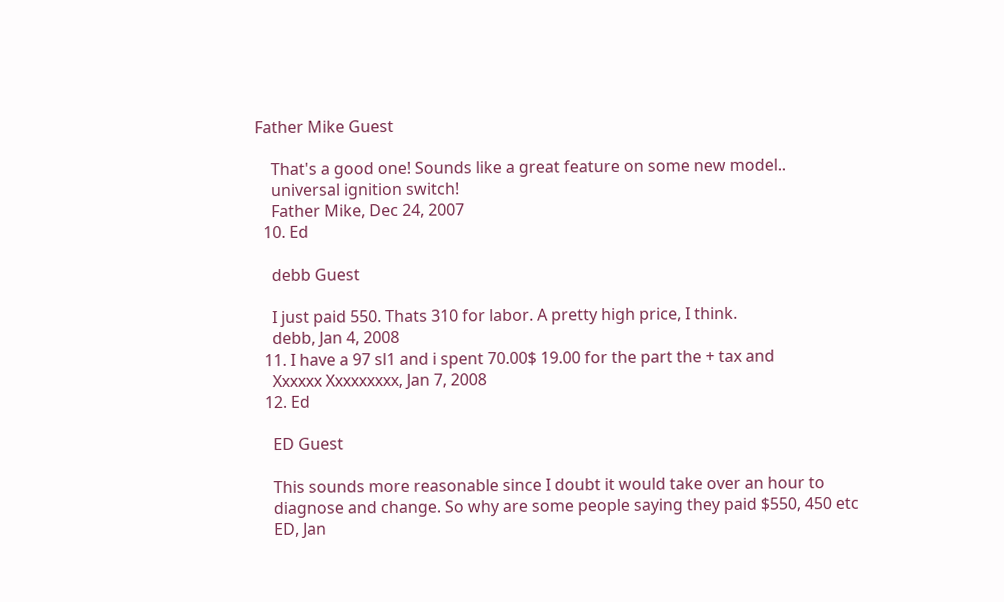Father Mike Guest

    That's a good one! Sounds like a great feature on some new model..
    universal ignition switch!
    Father Mike, Dec 24, 2007
  10. Ed

    debb Guest

    I just paid 550. Thats 310 for labor. A pretty high price, I think.
    debb, Jan 4, 2008
  11. I have a 97 sl1 and i spent 70.00$ 19.00 for the part the + tax and
    Xxxxxx Xxxxxxxxx, Jan 7, 2008
  12. Ed

    ED Guest

    This sounds more reasonable since I doubt it would take over an hour to
    diagnose and change. So why are some people saying they paid $550, 450 etc
    ED, Jan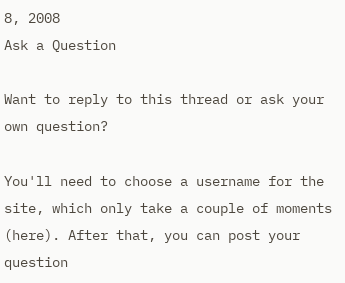8, 2008
Ask a Question

Want to reply to this thread or ask your own question?

You'll need to choose a username for the site, which only take a couple of moments (here). After that, you can post your question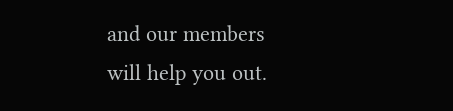and our members will help you out.